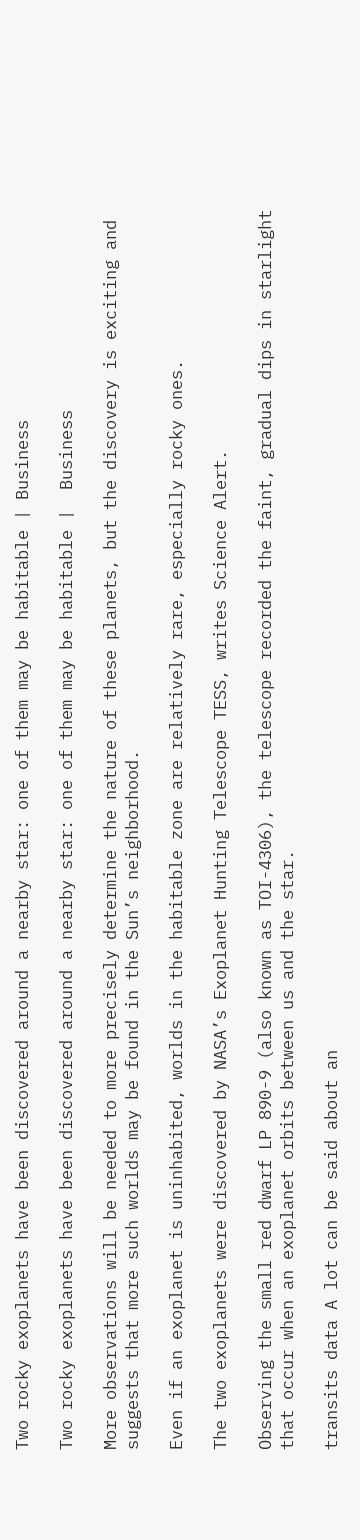Two rocky exoplanets have been discovered around a nearby star: one of them may be habitable | Business

Two rocky exoplanets have been discovered around a nearby star: one of them may be habitable |  Business

More observations will be needed to more precisely determine the nature of these planets, but the discovery is exciting and suggests that more such worlds may be found in the Sun’s neighborhood.

Even if an exoplanet is uninhabited, worlds in the habitable zone are relatively rare, especially rocky ones.

The two exoplanets were discovered by NASA’s Exoplanet Hunting Telescope TESS, writes Science Alert.

Observing the small red dwarf LP 890-9 (also known as TOI-4306), the telescope recorded the faint, gradual dips in starlight that occur when an exoplanet orbits between us and the star.

transits data A lot can be said about an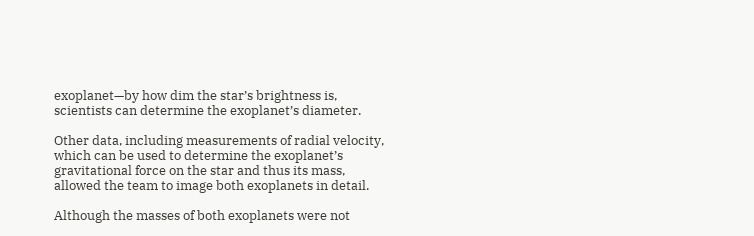exoplanet—by how dim the star’s brightness is, scientists can determine the exoplanet’s diameter.

Other data, including measurements of radial velocity, which can be used to determine the exoplanet’s gravitational force on the star and thus its mass, allowed the team to image both exoplanets in detail.

Although the masses of both exoplanets were not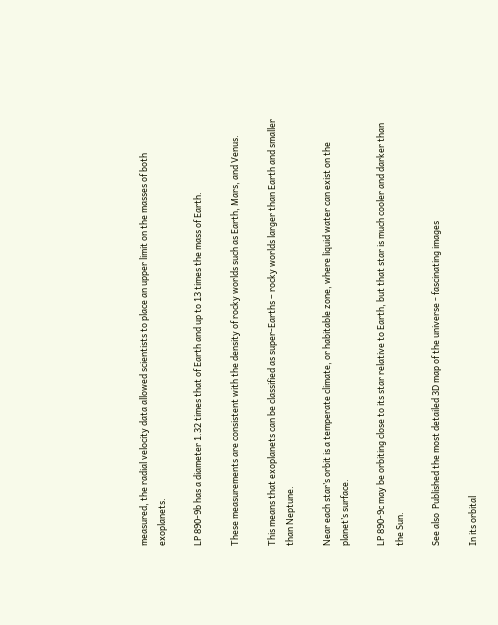measured, the radial velocity data allowed scientists to place an upper limit on the masses of both exoplanets.

LP 890-9b has a diameter 1.32 times that of Earth and up to 13 times the mass of Earth.

These measurements are consistent with the density of rocky worlds such as Earth, Mars, and Venus.

This means that exoplanets can be classified as super-Earths – rocky worlds larger than Earth and smaller than Neptune.

Near each star’s orbit is a temperate climate, or habitable zone, where liquid water can exist on the planet’s surface.

LP 890-9c may be orbiting close to its star relative to Earth, but that star is much cooler and darker than the Sun.

See also  Published the most detailed 3D map of the universe - fascinating images

In its orbital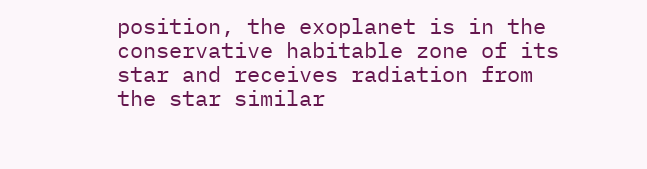position, the exoplanet is in the conservative habitable zone of its star and receives radiation from the star similar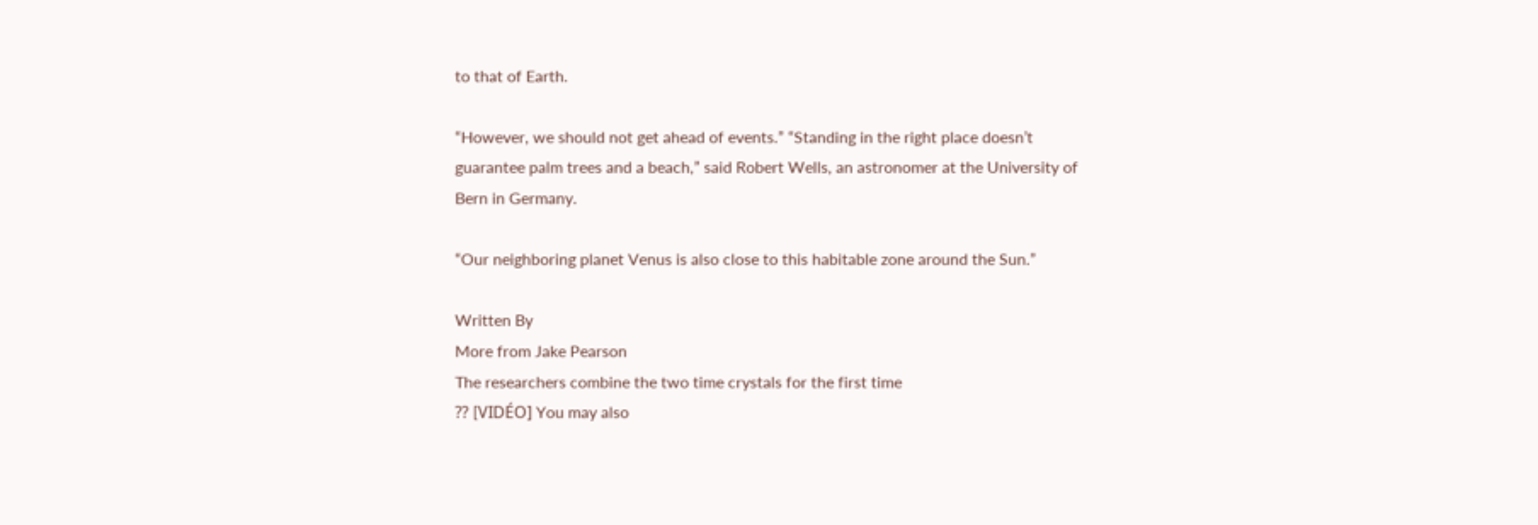to that of Earth.

“However, we should not get ahead of events.” “Standing in the right place doesn’t guarantee palm trees and a beach,” said Robert Wells, an astronomer at the University of Bern in Germany.

“Our neighboring planet Venus is also close to this habitable zone around the Sun.”

Written By
More from Jake Pearson
The researchers combine the two time crystals for the first time
⁇ [VIDÉO] You may also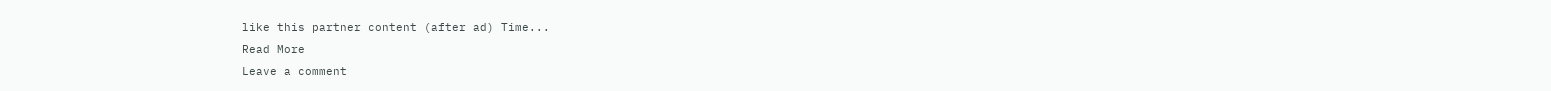like this partner content (after ad) Time...
Read More
Leave a comment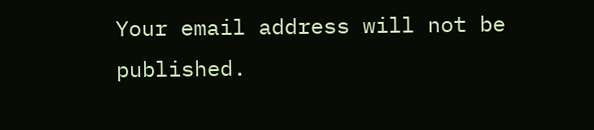Your email address will not be published.